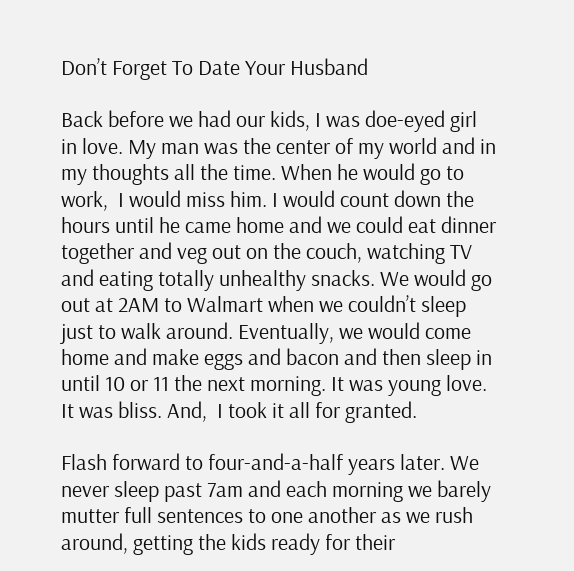Don’t Forget To Date Your Husband

Back before we had our kids, I was doe-eyed girl in love. My man was the center of my world and in my thoughts all the time. When he would go to work,  I would miss him. I would count down the hours until he came home and we could eat dinner together and veg out on the couch, watching TV and eating totally unhealthy snacks. We would go out at 2AM to Walmart when we couldn’t sleep just to walk around. Eventually, we would come home and make eggs and bacon and then sleep in until 10 or 11 the next morning. It was young love. It was bliss. And,  I took it all for granted.

Flash forward to four-and-a-half years later. We never sleep past 7am and each morning we barely mutter full sentences to one another as we rush around, getting the kids ready for their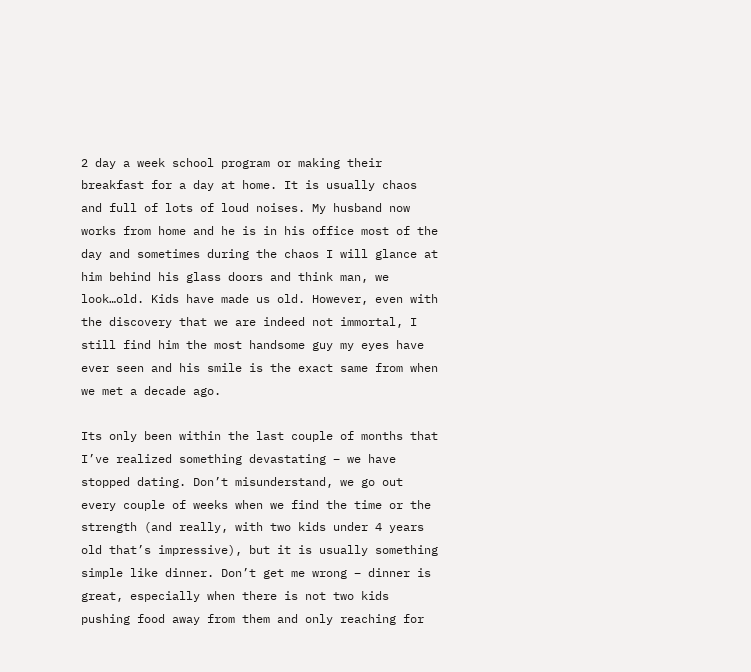2 day a week school program or making their breakfast for a day at home. It is usually chaos and full of lots of loud noises. My husband now works from home and he is in his office most of the day and sometimes during the chaos I will glance at him behind his glass doors and think man, we look…old. Kids have made us old. However, even with the discovery that we are indeed not immortal, I still find him the most handsome guy my eyes have ever seen and his smile is the exact same from when we met a decade ago.

Its only been within the last couple of months that I’ve realized something devastating – we have stopped dating. Don’t misunderstand, we go out every couple of weeks when we find the time or the strength (and really, with two kids under 4 years old that’s impressive), but it is usually something simple like dinner. Don’t get me wrong – dinner is great, especially when there is not two kids pushing food away from them and only reaching for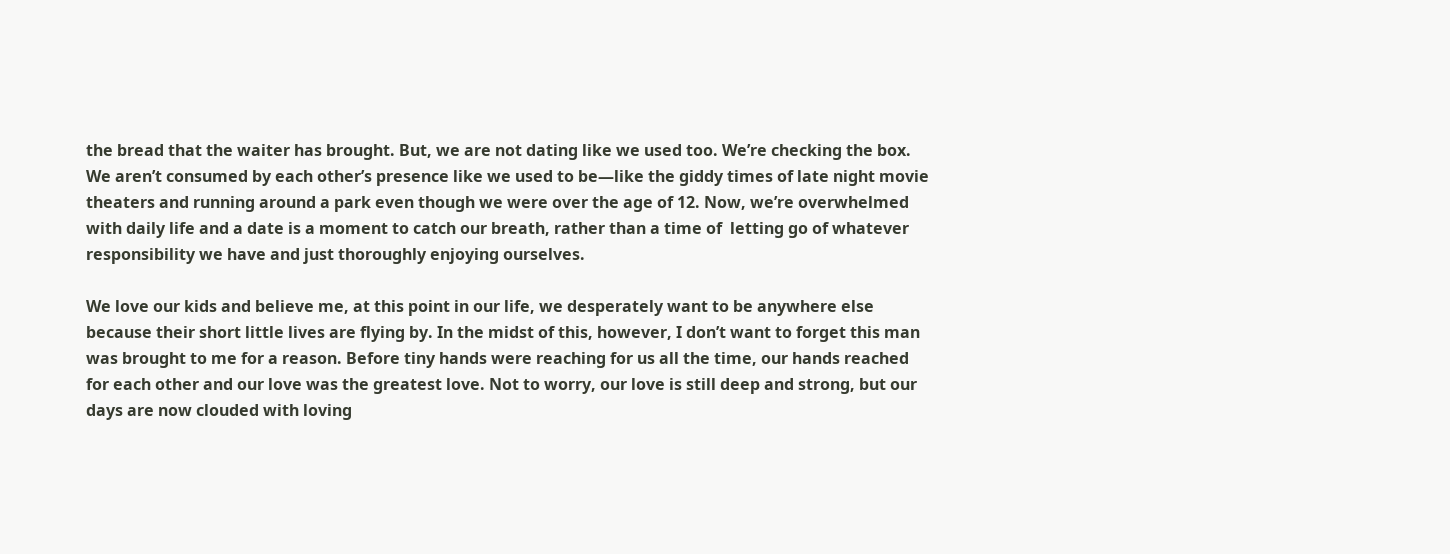the bread that the waiter has brought. But, we are not dating like we used too. We’re checking the box. We aren’t consumed by each other’s presence like we used to be—like the giddy times of late night movie theaters and running around a park even though we were over the age of 12. Now, we’re overwhelmed with daily life and a date is a moment to catch our breath, rather than a time of  letting go of whatever responsibility we have and just thoroughly enjoying ourselves.

We love our kids and believe me, at this point in our life, we desperately want to be anywhere else because their short little lives are flying by. In the midst of this, however, I don’t want to forget this man was brought to me for a reason. Before tiny hands were reaching for us all the time, our hands reached for each other and our love was the greatest love. Not to worry, our love is still deep and strong, but our days are now clouded with loving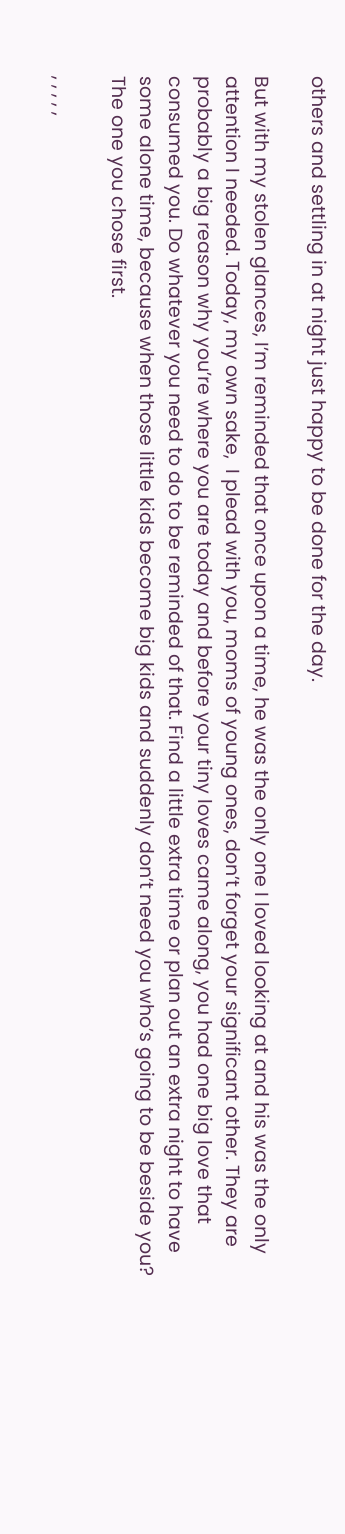others and settling in at night just happy to be done for the day.

But with my stolen glances, I’m reminded that once upon a time, he was the only one I loved looking at and his was the only attention I needed. Today, my own sake,  I plead with you, moms of young ones, don’t forget your significant other. They are probably a big reason why you’re where you are today and before your tiny loves came along, you had one big love that consumed you. Do whatever you need to do to be reminded of that. Find a little extra time or plan out an extra night to have some alone time, because when those little kids become big kids and suddenly don’t need you who’s going to be beside you? The one you chose first.

, , , , ,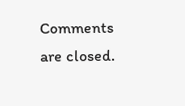Comments are closed.